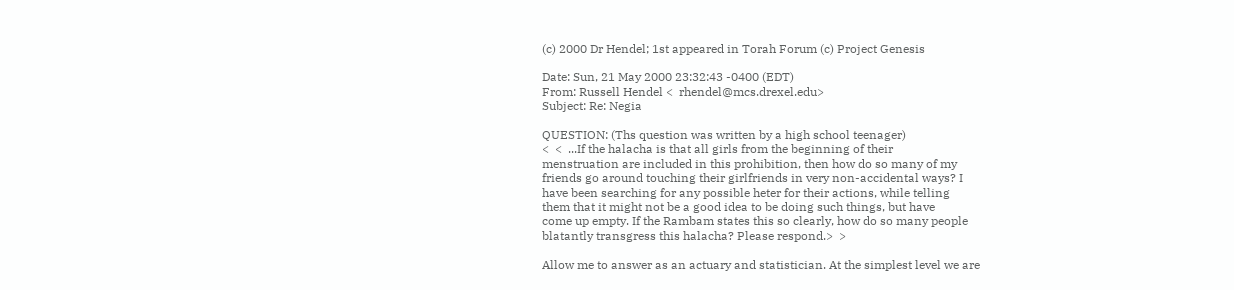(c) 2000 Dr Hendel; 1st appeared in Torah Forum (c) Project Genesis

Date: Sun, 21 May 2000 23:32:43 -0400 (EDT)
From: Russell Hendel <  rhendel@mcs.drexel.edu>
Subject: Re: Negia

QUESTION: (Ths question was written by a high school teenager)
<  <  ...If the halacha is that all girls from the beginning of their
menstruation are included in this prohibition, then how do so many of my
friends go around touching their girlfriends in very non-accidental ways? I
have been searching for any possible heter for their actions, while telling
them that it might not be a good idea to be doing such things, but have
come up empty. If the Rambam states this so clearly, how do so many people
blatantly transgress this halacha? Please respond.>  >

Allow me to answer as an actuary and statistician. At the simplest level we are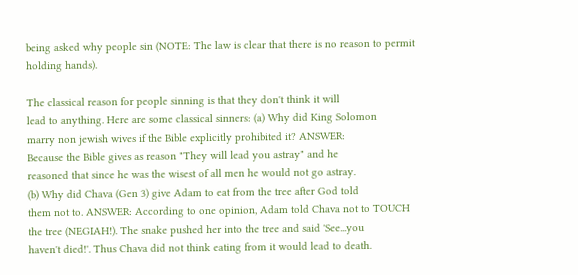being asked why people sin (NOTE: The law is clear that there is no reason to permit
holding hands).

The classical reason for people sinning is that they don't think it will
lead to anything. Here are some classical sinners: (a) Why did King Solomon
marry non jewish wives if the Bible explicitly prohibited it? ANSWER:
Because the Bible gives as reason "They will lead you astray" and he
reasoned that since he was the wisest of all men he would not go astray.
(b) Why did Chava (Gen 3) give Adam to eat from the tree after God told
them not to. ANSWER: According to one opinion, Adam told Chava not to TOUCH
the tree (NEGIAH!). The snake pushed her into the tree and said 'See...you
haven't died!'. Thus Chava did not think eating from it would lead to death.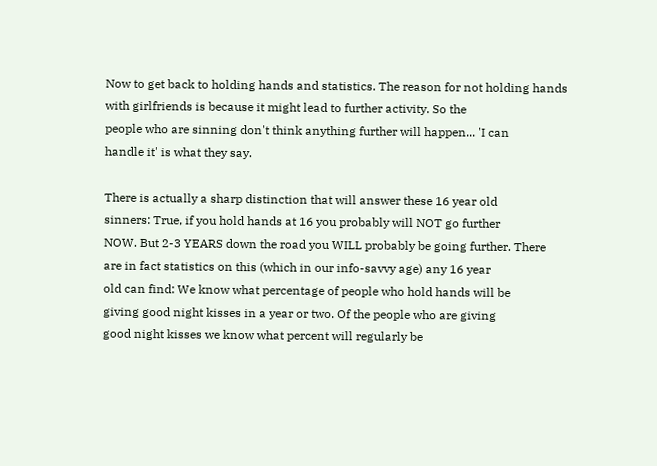Now to get back to holding hands and statistics. The reason for not holding hands
with girlfriends is because it might lead to further activity. So the
people who are sinning don't think anything further will happen... 'I can
handle it' is what they say.

There is actually a sharp distinction that will answer these 16 year old
sinners: True, if you hold hands at 16 you probably will NOT go further
NOW. But 2-3 YEARS down the road you WILL probably be going further. There
are in fact statistics on this (which in our info-savvy age) any 16 year
old can find: We know what percentage of people who hold hands will be
giving good night kisses in a year or two. Of the people who are giving
good night kisses we know what percent will regularly be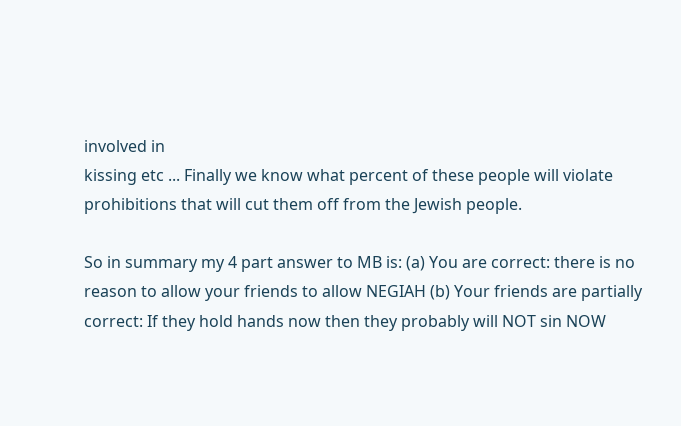involved in
kissing etc ... Finally we know what percent of these people will violate
prohibitions that will cut them off from the Jewish people.

So in summary my 4 part answer to MB is: (a) You are correct: there is no
reason to allow your friends to allow NEGIAH (b) Your friends are partially
correct: If they hold hands now then they probably will NOT sin NOW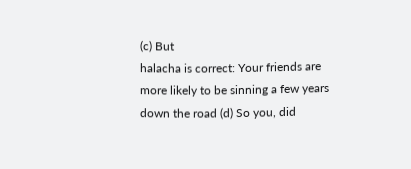(c) But
halacha is correct: Your friends are more likely to be sinning a few years
down the road (d) So you, did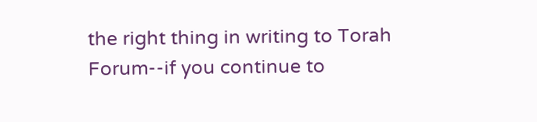the right thing in writing to Torah
Forum--if you continue to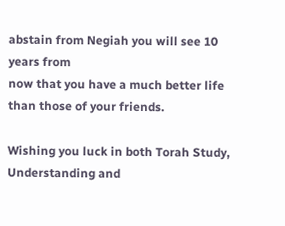abstain from Negiah you will see 10 years from
now that you have a much better life than those of your friends.

Wishing you luck in both Torah Study, Understanding and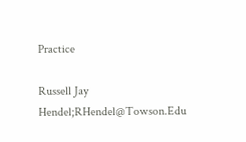Practice

Russell Jay Hendel;RHendel@Towson.Edu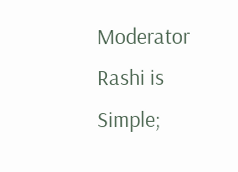Moderator Rashi is Simple;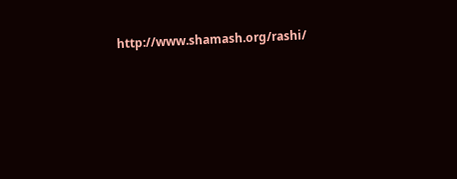http://www.shamash.org/rashi/